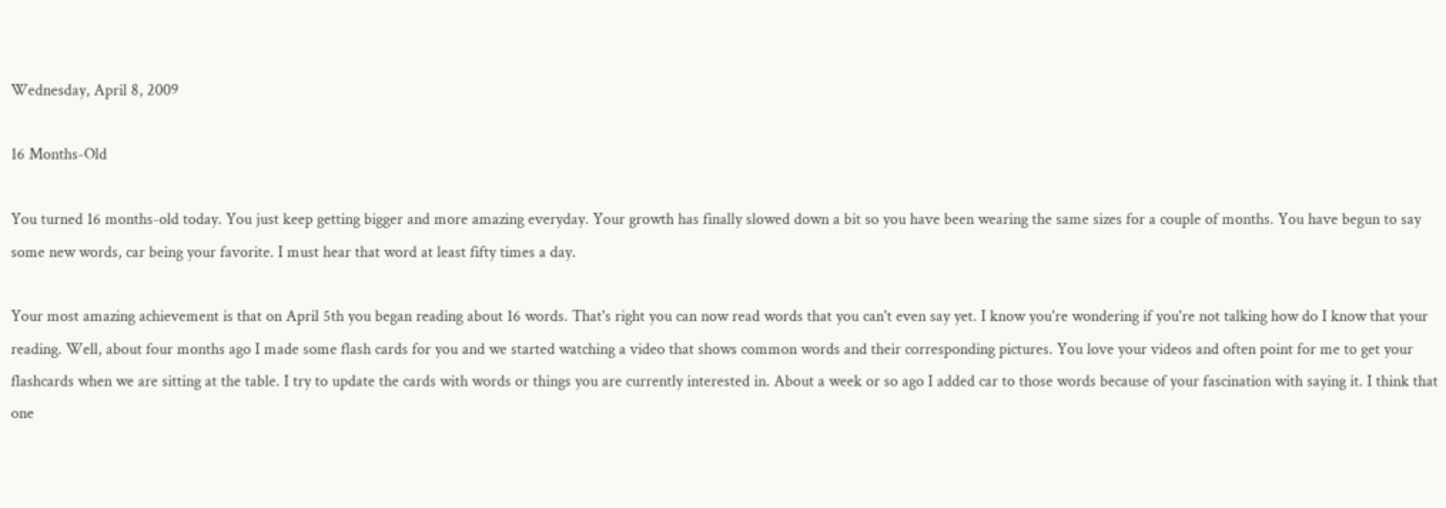Wednesday, April 8, 2009

16 Months-Old

You turned 16 months-old today. You just keep getting bigger and more amazing everyday. Your growth has finally slowed down a bit so you have been wearing the same sizes for a couple of months. You have begun to say some new words, car being your favorite. I must hear that word at least fifty times a day.

Your most amazing achievement is that on April 5th you began reading about 16 words. That's right you can now read words that you can't even say yet. I know you're wondering if you're not talking how do I know that your reading. Well, about four months ago I made some flash cards for you and we started watching a video that shows common words and their corresponding pictures. You love your videos and often point for me to get your flashcards when we are sitting at the table. I try to update the cards with words or things you are currently interested in. About a week or so ago I added car to those words because of your fascination with saying it. I think that one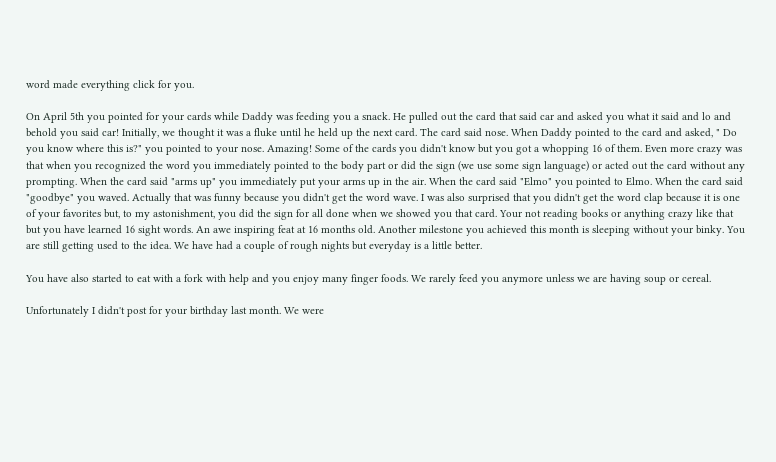word made everything click for you.

On April 5th you pointed for your cards while Daddy was feeding you a snack. He pulled out the card that said car and asked you what it said and lo and behold you said car! Initially, we thought it was a fluke until he held up the next card. The card said nose. When Daddy pointed to the card and asked, " Do you know where this is?" you pointed to your nose. Amazing! Some of the cards you didn't know but you got a whopping 16 of them. Even more crazy was that when you recognized the word you immediately pointed to the body part or did the sign (we use some sign language) or acted out the card without any prompting. When the card said "arms up" you immediately put your arms up in the air. When the card said "Elmo" you pointed to Elmo. When the card said "goodbye" you waved. Actually that was funny because you didn't get the word wave. I was also surprised that you didn't get the word clap because it is one of your favorites but, to my astonishment, you did the sign for all done when we showed you that card. Your not reading books or anything crazy like that but you have learned 16 sight words. An awe inspiring feat at 16 months old. Another milestone you achieved this month is sleeping without your binky. You are still getting used to the idea. We have had a couple of rough nights but everyday is a little better.

You have also started to eat with a fork with help and you enjoy many finger foods. We rarely feed you anymore unless we are having soup or cereal.

Unfortunately I didn't post for your birthday last month. We were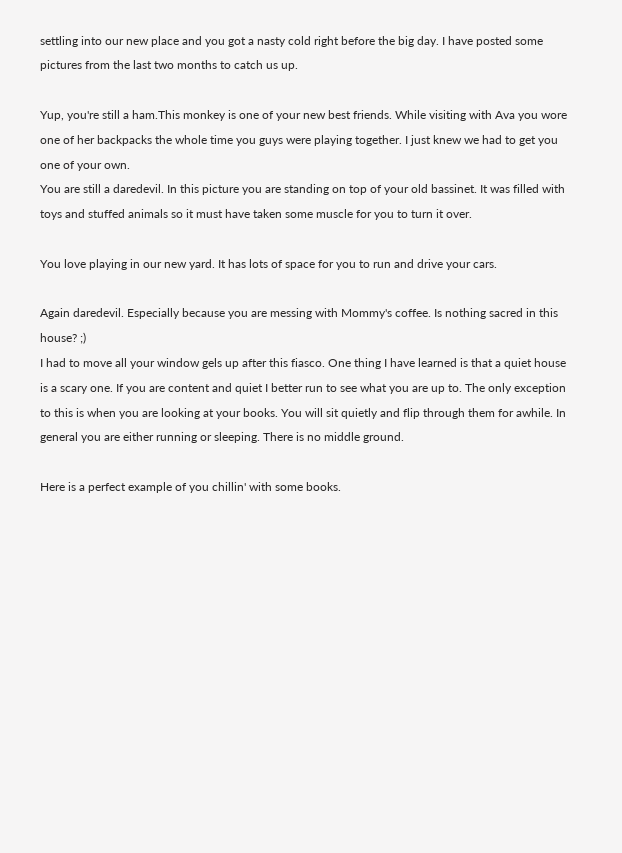settling into our new place and you got a nasty cold right before the big day. I have posted some pictures from the last two months to catch us up.

Yup, you're still a ham.This monkey is one of your new best friends. While visiting with Ava you wore one of her backpacks the whole time you guys were playing together. I just knew we had to get you one of your own.
You are still a daredevil. In this picture you are standing on top of your old bassinet. It was filled with toys and stuffed animals so it must have taken some muscle for you to turn it over.

You love playing in our new yard. It has lots of space for you to run and drive your cars.

Again daredevil. Especially because you are messing with Mommy's coffee. Is nothing sacred in this house? ;)
I had to move all your window gels up after this fiasco. One thing I have learned is that a quiet house is a scary one. If you are content and quiet I better run to see what you are up to. The only exception to this is when you are looking at your books. You will sit quietly and flip through them for awhile. In general you are either running or sleeping. There is no middle ground.

Here is a perfect example of you chillin' with some books.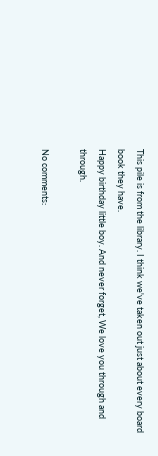This pile is from the library. I think we've taken out just about every board book they have.
Happy birthday little boy. And never forget, We love you through and through.

No comments: